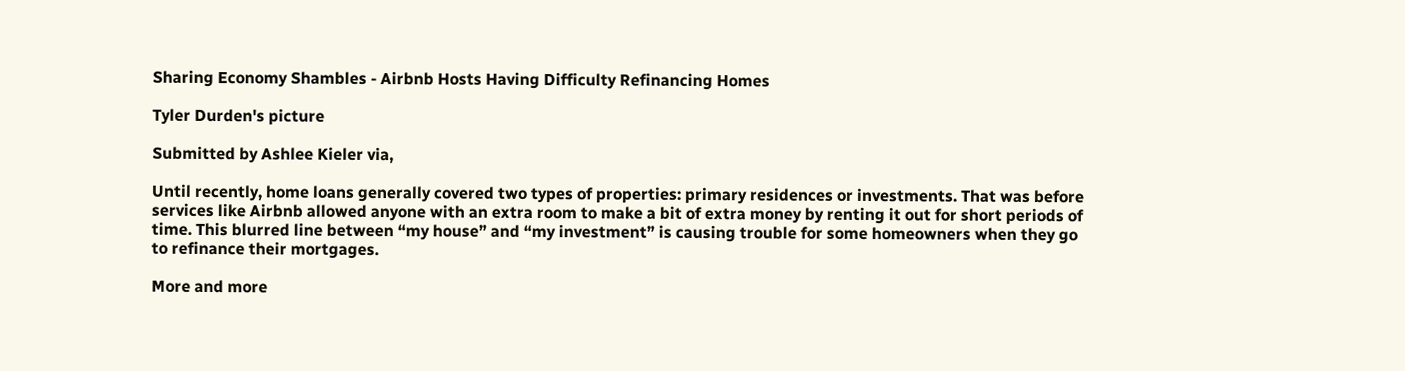Sharing Economy Shambles - Airbnb Hosts Having Difficulty Refinancing Homes

Tyler Durden's picture

Submitted by Ashlee Kieler via,

Until recently, home loans generally covered two types of properties: primary residences or investments. That was before services like Airbnb allowed anyone with an extra room to make a bit of extra money by renting it out for short periods of time. This blurred line between “my house” and “my investment” is causing trouble for some homeowners when they go to refinance their mortgages.

More and more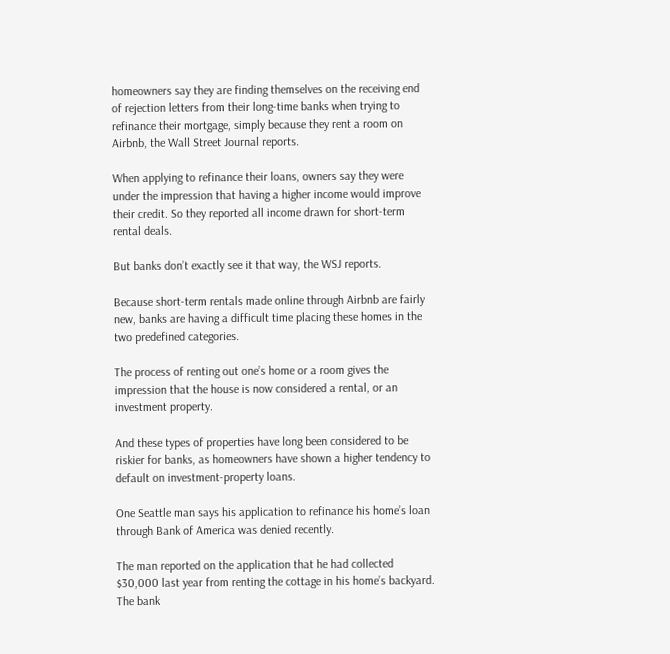homeowners say they are finding themselves on the receiving end of rejection letters from their long-time banks when trying to refinance their mortgage, simply because they rent a room on Airbnb, the Wall Street Journal reports.

When applying to refinance their loans, owners say they were under the impression that having a higher income would improve their credit. So they reported all income drawn for short-term rental deals.

But banks don’t exactly see it that way, the WSJ reports.

Because short-term rentals made online through Airbnb are fairly new, banks are having a difficult time placing these homes in the two predefined categories.

The process of renting out one’s home or a room gives the impression that the house is now considered a rental, or an investment property.

And these types of properties have long been considered to be riskier for banks, as homeowners have shown a higher tendency to default on investment-property loans.

One Seattle man says his application to refinance his home’s loan through Bank of America was denied recently.

The man reported on the application that he had collected $30,000 last year from renting the cottage in his home’s backyard. The bank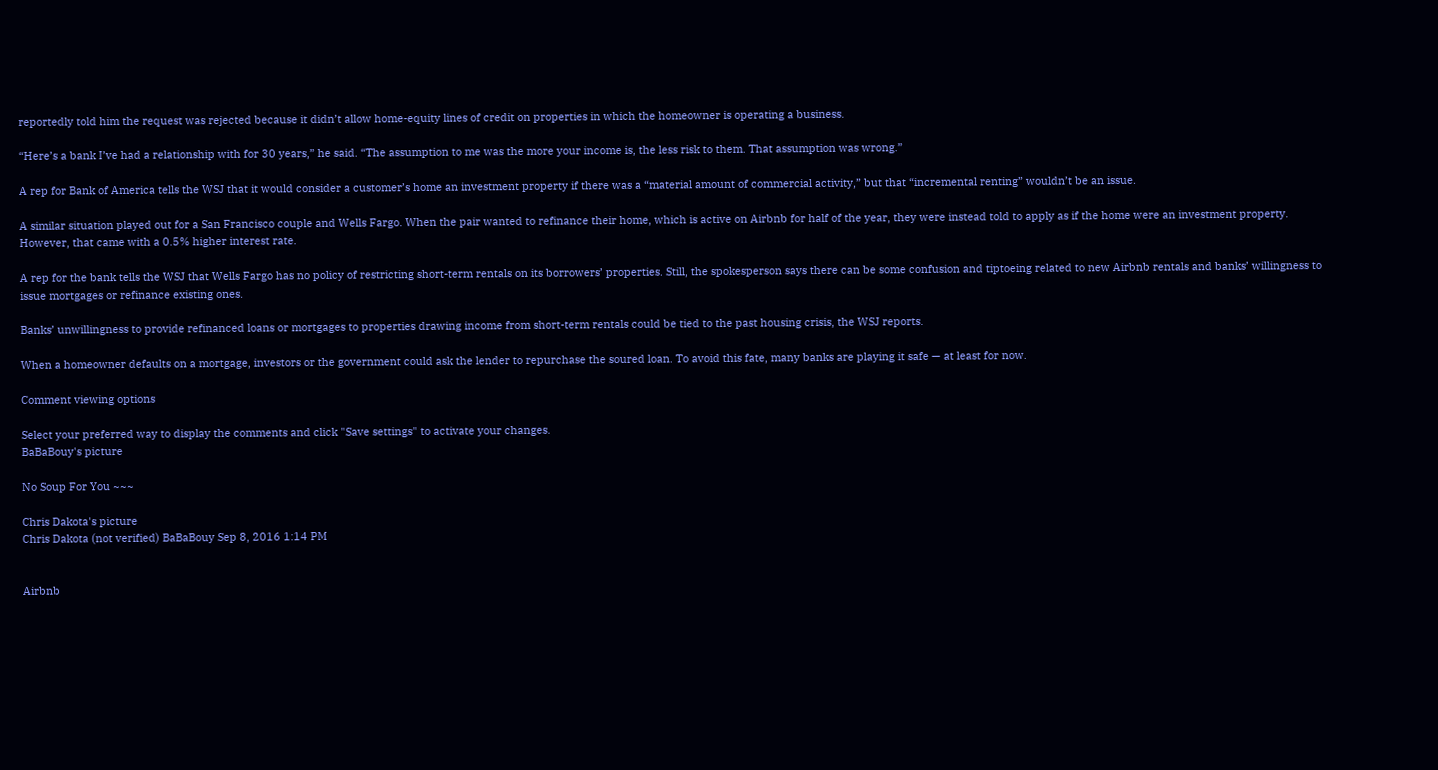reportedly told him the request was rejected because it didn’t allow home-equity lines of credit on properties in which the homeowner is operating a business.

“Here’s a bank I’ve had a relationship with for 30 years,” he said. “The assumption to me was the more your income is, the less risk to them. That assumption was wrong.”

A rep for Bank of America tells the WSJ that it would consider a customer’s home an investment property if there was a “material amount of commercial activity,” but that “incremental renting” wouldn’t be an issue.

A similar situation played out for a San Francisco couple and Wells Fargo. When the pair wanted to refinance their home, which is active on Airbnb for half of the year, they were instead told to apply as if the home were an investment property. However, that came with a 0.5% higher interest rate.

A rep for the bank tells the WSJ that Wells Fargo has no policy of restricting short-term rentals on its borrowers’ properties. Still, the spokesperson says there can be some confusion and tiptoeing related to new Airbnb rentals and banks’ willingness to issue mortgages or refinance existing ones.

Banks’ unwillingness to provide refinanced loans or mortgages to properties drawing income from short-term rentals could be tied to the past housing crisis, the WSJ reports.

When a homeowner defaults on a mortgage, investors or the government could ask the lender to repurchase the soured loan. To avoid this fate, many banks are playing it safe — at least for now.

Comment viewing options

Select your preferred way to display the comments and click "Save settings" to activate your changes.
BaBaBouy's picture

No Soup For You ~~~

Chris Dakota's picture
Chris Dakota (not verified) BaBaBouy Sep 8, 2016 1:14 PM


Airbnb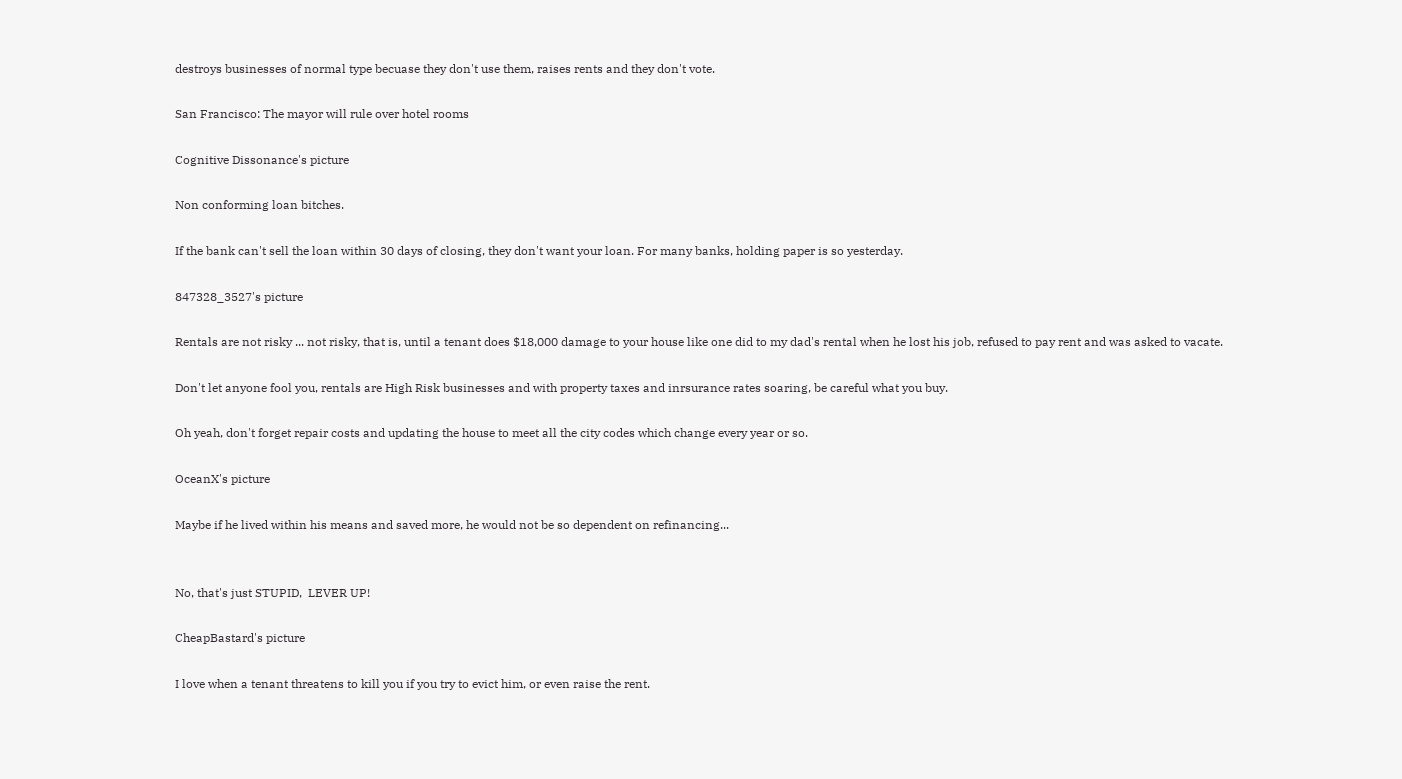destroys businesses of normal type becuase they don't use them, raises rents and they don't vote.

San Francisco: The mayor will rule over hotel rooms

Cognitive Dissonance's picture

Non conforming loan bitches.

If the bank can't sell the loan within 30 days of closing, they don't want your loan. For many banks, holding paper is so yesterday.

847328_3527's picture

Rentals are not risky ... not risky, that is, until a tenant does $18,000 damage to your house like one did to my dad's rental when he lost his job, refused to pay rent and was asked to vacate.

Don't let anyone fool you, rentals are High Risk businesses and with property taxes and inrsurance rates soaring, be careful what you buy.

Oh yeah, don't forget repair costs and updating the house to meet all the city codes which change every year or so.

OceanX's picture

Maybe if he lived within his means and saved more, he would not be so dependent on refinancing...


No, that's just STUPID,  LEVER UP!

CheapBastard's picture

I love when a tenant threatens to kill you if you try to evict him, or even raise the rent.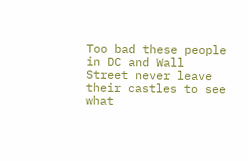Too bad these people in DC and Wall Street never leave their castles to see what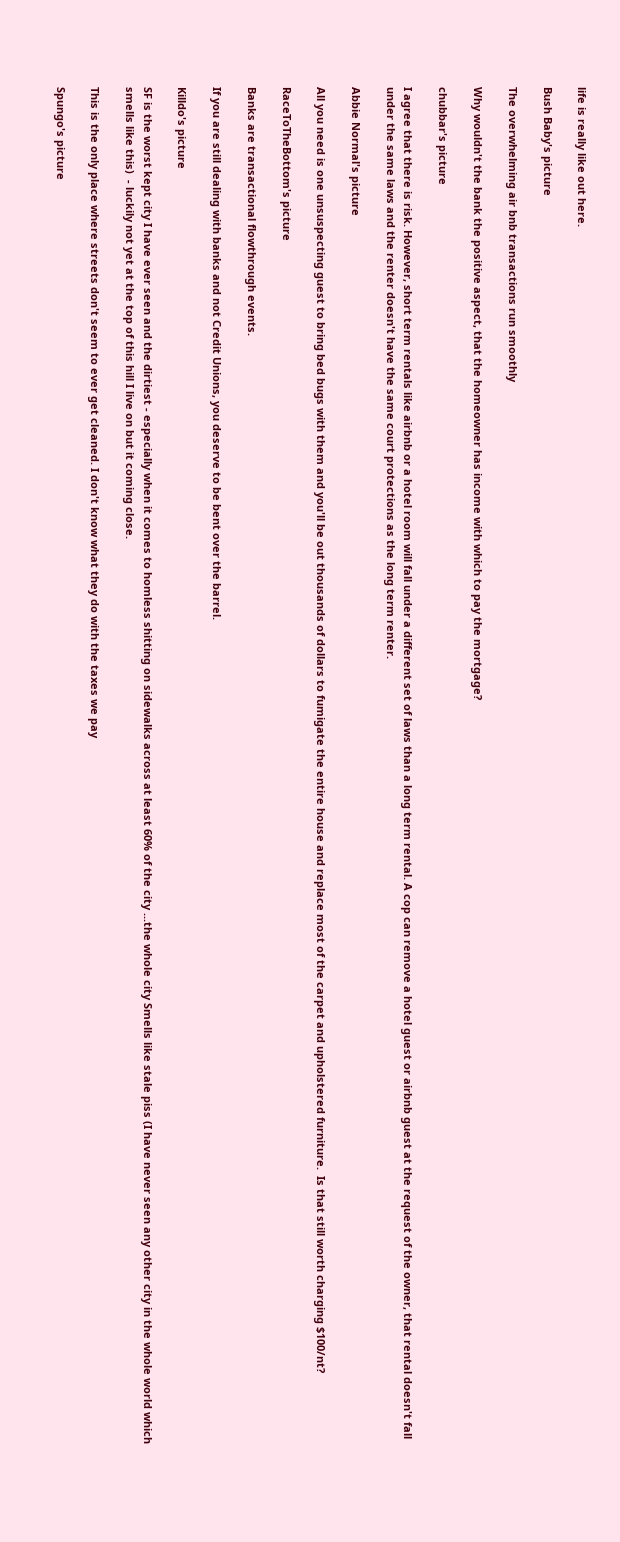life is really like out here.

Bush Baby's picture

The overwhelming air bnb transactions run smoothly

Why wouldn't the bank the positive aspect, that the homeowner has income with which to pay the mortgage?

chubbar's picture

I agree that there is risk. However, short term rentals like airbnb or a hotel room will fall under a different set of laws than a long term rental. A cop can remove a hotel guest or airbnb guest at the request of the owner, that rental doesn't fall under the same laws and the renter doesn't have the same court protections as the long term renter.

Abbie Normal's picture

All you need is one unsuspecting guest to bring bed bugs with them and you'll be out thousands of dollars to fumigate the entire house and replace most of the carpet and upholstered furniture.  Is that still worth charging $100/nt?

RaceToTheBottom's picture

Banks are transactional flowthrough events.

If you are still dealing with banks and not Credit Unions, you deserve to be bent over the barrel.

Killdo's picture

SF is the worst kept city I have ever seen and the dirtiest - especially when it comes to homless shitting on sidewalks across at least 60% of the city ...the whole city Smells like stale piss (I have never seen any other city in the whole world which smells like this)  - luckily not yet at the top of this hill I live on but it coming close.

This is the only place where streets don't seem to ever get cleaned. I don't know what they do with the taxes we pay

Spungo's picture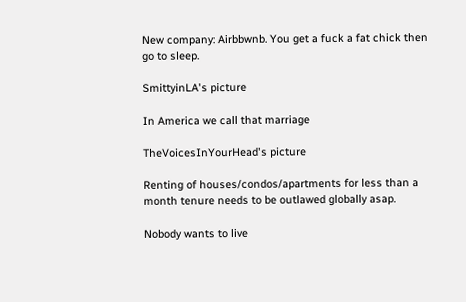New company: Airbbwnb. You get a fuck a fat chick then go to sleep.

SmittyinLA's picture

In America we call that marriage

TheVoicesInYourHead's picture

Renting of houses/condos/apartments for less than a month tenure needs to be outlawed globally asap.

Nobody wants to live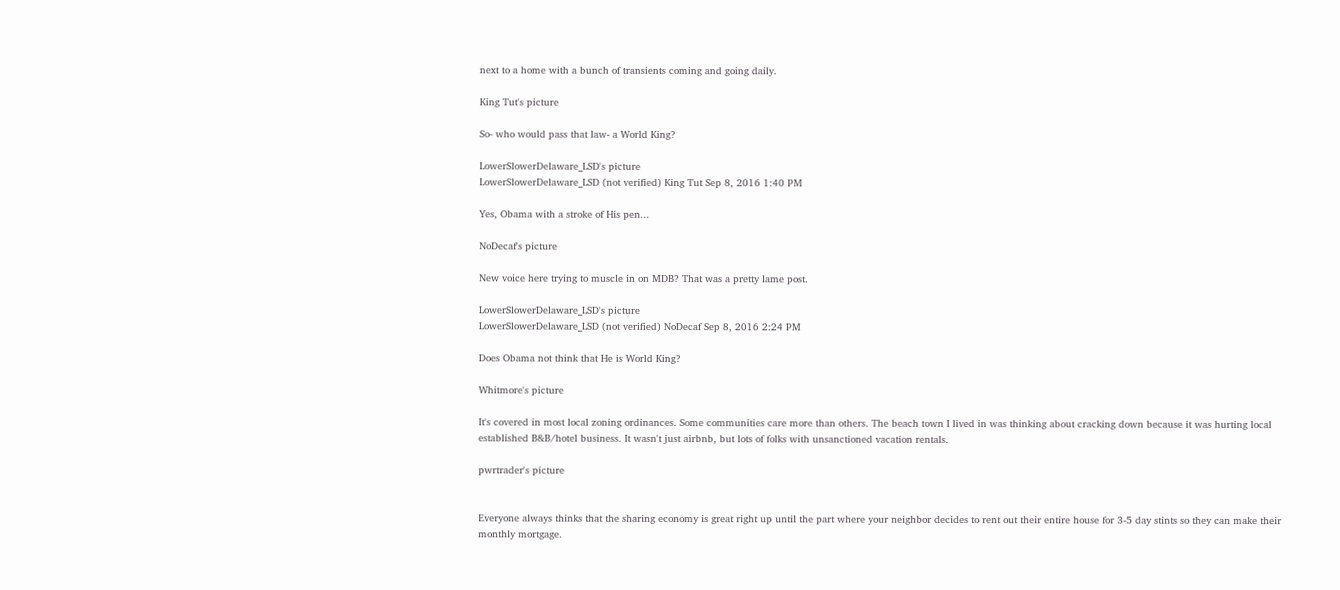next to a home with a bunch of transients coming and going daily.

King Tut's picture

So- who would pass that law- a World King?

LowerSlowerDelaware_LSD's picture
LowerSlowerDelaware_LSD (not verified) King Tut Sep 8, 2016 1:40 PM

Yes, Obama with a stroke of His pen...

NoDecaf's picture

New voice here trying to muscle in on MDB? That was a pretty lame post.

LowerSlowerDelaware_LSD's picture
LowerSlowerDelaware_LSD (not verified) NoDecaf Sep 8, 2016 2:24 PM

Does Obama not think that He is World King?

Whitmore's picture

It's covered in most local zoning ordinances. Some communities care more than others. The beach town I lived in was thinking about cracking down because it was hurting local established B&B/hotel business. It wasn't just airbnb, but lots of folks with unsanctioned vacation rentals.

pwrtrader's picture


Everyone always thinks that the sharing economy is great right up until the part where your neighbor decides to rent out their entire house for 3-5 day stints so they can make their monthly mortgage.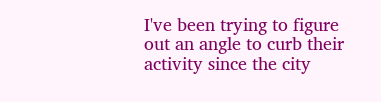I've been trying to figure out an angle to curb their activity since the city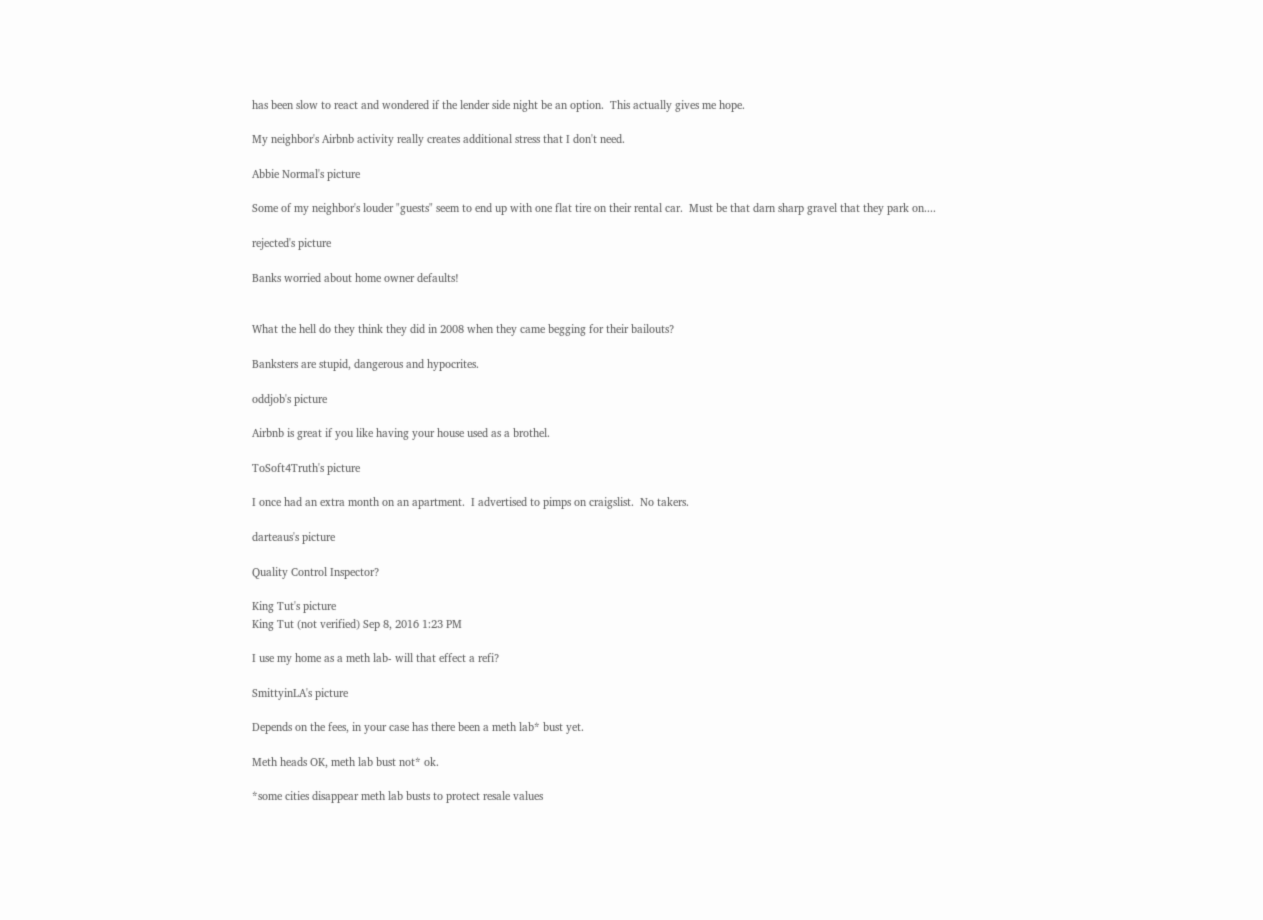has been slow to react and wondered if the lender side night be an option.  This actually gives me hope.

My neighbor's Airbnb activity really creates additional stress that I don't need.

Abbie Normal's picture

Some of my neighbor's louder "guests" seem to end up with one flat tire on their rental car.  Must be that darn sharp gravel that they park on....

rejected's picture

Banks worried about home owner defaults!


What the hell do they think they did in 2008 when they came begging for their bailouts?

Banksters are stupid, dangerous and hypocrites.

oddjob's picture

Airbnb is great if you like having your house used as a brothel.

ToSoft4Truth's picture

I once had an extra month on an apartment.  I advertised to pimps on craigslist.  No takers.

darteaus's picture

Quality Control Inspector?

King Tut's picture
King Tut (not verified) Sep 8, 2016 1:23 PM

I use my home as a meth lab- will that effect a refi?

SmittyinLA's picture

Depends on the fees, in your case has there been a meth lab* bust yet.

Meth heads OK, meth lab bust not* ok.

*some cities disappear meth lab busts to protect resale values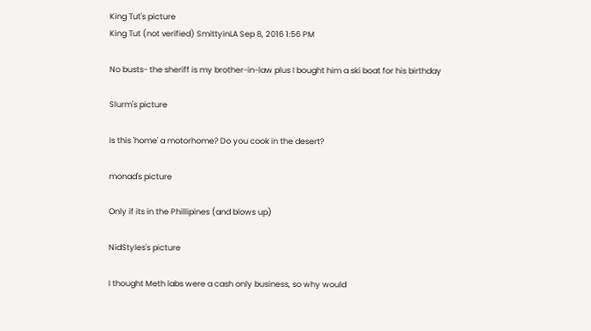King Tut's picture
King Tut (not verified) SmittyinLA Sep 8, 2016 1:56 PM

No busts- the sheriff is my brother-in-law plus I bought him a ski boat for his birthday

Slurm's picture

Is this 'home' a motorhome? Do you cook in the desert?

monad's picture

Only if its in the Phillipines (and blows up)

NidStyles's picture

I thought Meth labs were a cash only business, so why would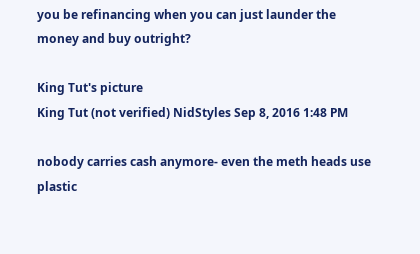you be refinancing when you can just launder the money and buy outright?

King Tut's picture
King Tut (not verified) NidStyles Sep 8, 2016 1:48 PM

nobody carries cash anymore- even the meth heads use plastic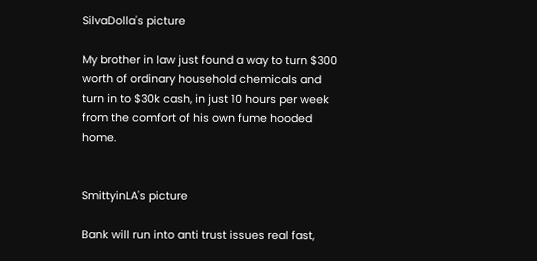SilvaDolla's picture

My brother in law just found a way to turn $300 worth of ordinary household chemicals and turn in to $30k cash, in just 10 hours per week from the comfort of his own fume hooded home.


SmittyinLA's picture

Bank will run into anti trust issues real fast,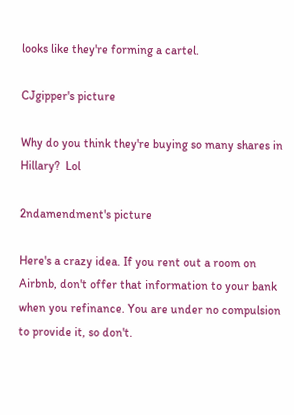looks like they're forming a cartel.

CJgipper's picture

Why do you think they're buying so many shares in Hillary?  Lol

2ndamendment's picture

Here's a crazy idea. If you rent out a room on Airbnb, don't offer that information to your bank when you refinance. You are under no compulsion to provide it, so don't.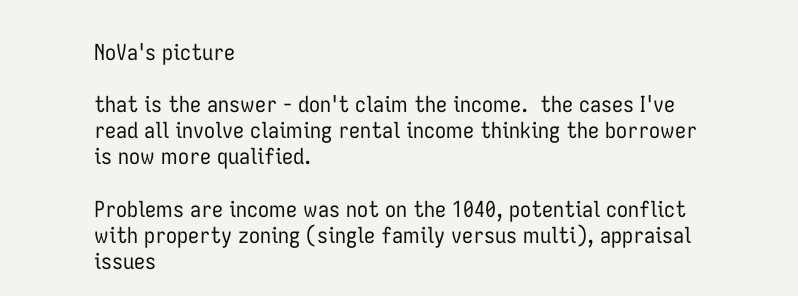NoVa's picture

that is the answer - don't claim the income.  the cases I've read all involve claiming rental income thinking the borrower is now more qualified.

Problems are income was not on the 1040, potential conflict with property zoning (single family versus multi), appraisal issues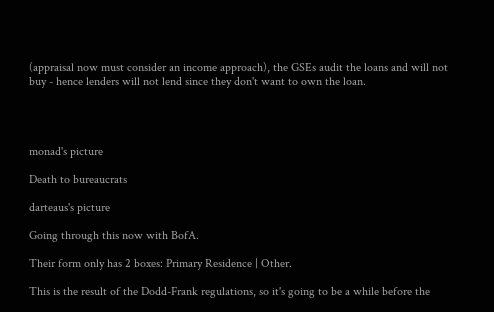(appraisal now must consider an income approach), the GSEs audit the loans and will not buy - hence lenders will not lend since they don't want to own the loan.




monad's picture

Death to bureaucrats

darteaus's picture

Going through this now with BofA.

Their form only has 2 boxes: Primary Residence | Other.

This is the result of the Dodd-Frank regulations, so it's going to be a while before the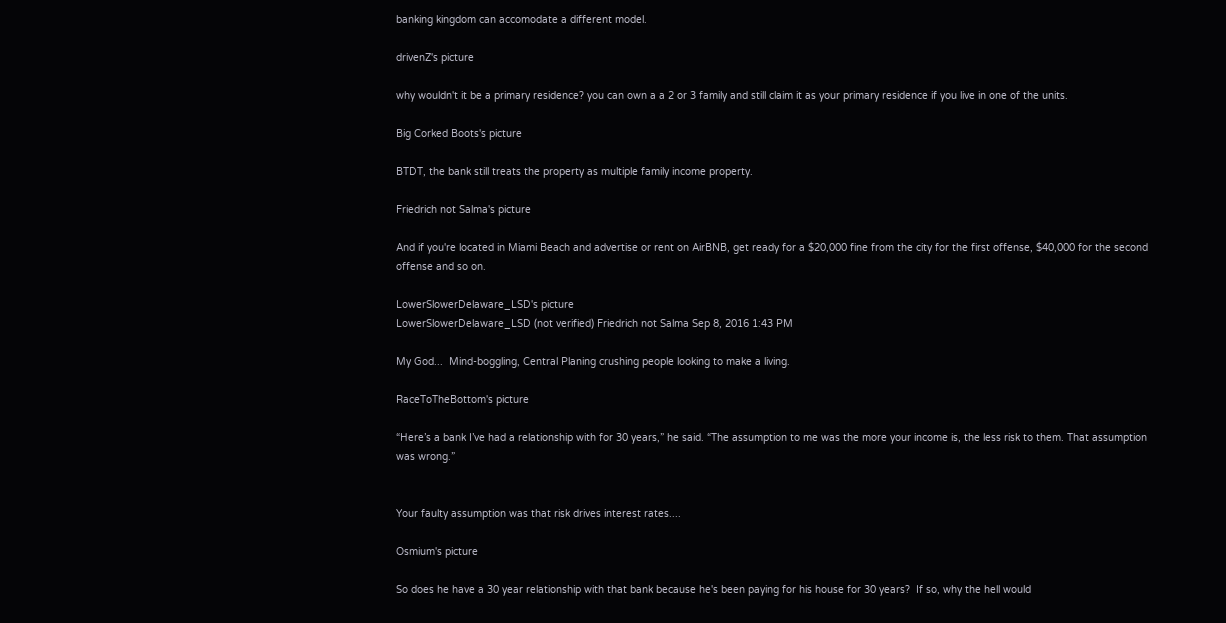banking kingdom can accomodate a different model.

drivenZ's picture

why wouldn't it be a primary residence? you can own a a 2 or 3 family and still claim it as your primary residence if you live in one of the units.

Big Corked Boots's picture

BTDT, the bank still treats the property as multiple family income property.

Friedrich not Salma's picture

And if you're located in Miami Beach and advertise or rent on AirBNB, get ready for a $20,000 fine from the city for the first offense, $40,000 for the second offense and so on.

LowerSlowerDelaware_LSD's picture
LowerSlowerDelaware_LSD (not verified) Friedrich not Salma Sep 8, 2016 1:43 PM

My God...  Mind-boggling, Central Planing crushing people looking to make a living.

RaceToTheBottom's picture

“Here’s a bank I’ve had a relationship with for 30 years,” he said. “The assumption to me was the more your income is, the less risk to them. That assumption was wrong.”


Your faulty assumption was that risk drives interest rates....

Osmium's picture

So does he have a 30 year relationship with that bank because he's been paying for his house for 30 years?  If so, why the hell would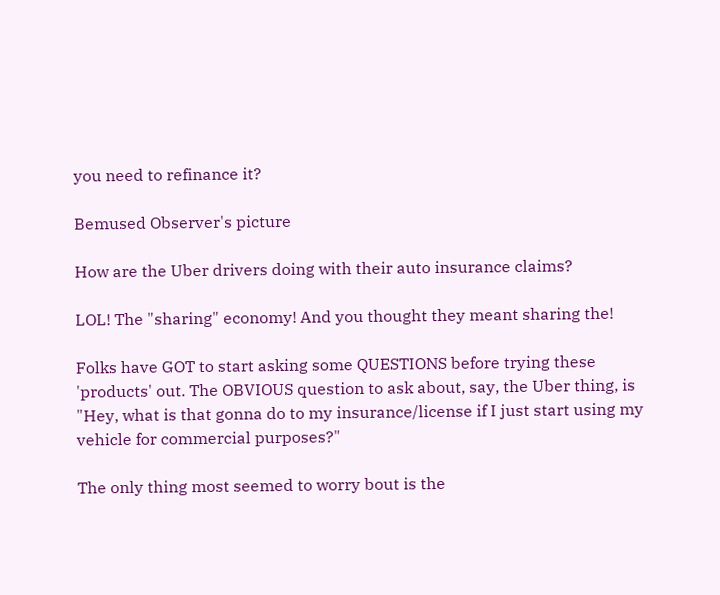you need to refinance it?

Bemused Observer's picture

How are the Uber drivers doing with their auto insurance claims?

LOL! The "sharing" economy! And you thought they meant sharing the!

Folks have GOT to start asking some QUESTIONS before trying these 'products' out. The OBVIOUS question to ask about, say, the Uber thing, is "Hey, what is that gonna do to my insurance/license if I just start using my vehicle for commercial purposes?"

The only thing most seemed to worry bout is the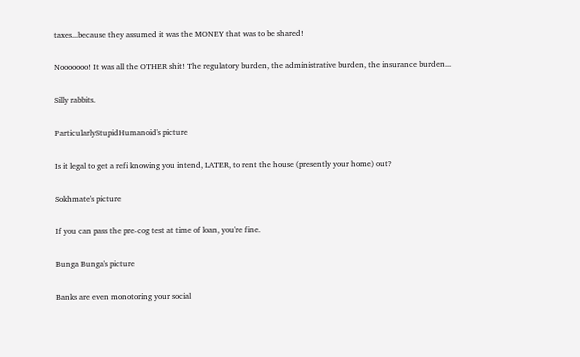taxes...because they assumed it was the MONEY that was to be shared!

Nooooooo! It was all the OTHER shit! The regulatory burden, the administrative burden, the insurance burden...

Silly rabbits.

ParticularlyStupidHumanoid's picture

Is it legal to get a refi knowing you intend, LATER, to rent the house (presently your home) out?

Sokhmate's picture

If you can pass the pre-cog test at time of loan, you're fine.

Bunga Bunga's picture

Banks are even monotoring your social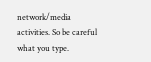network/media activities. So be careful what you type.